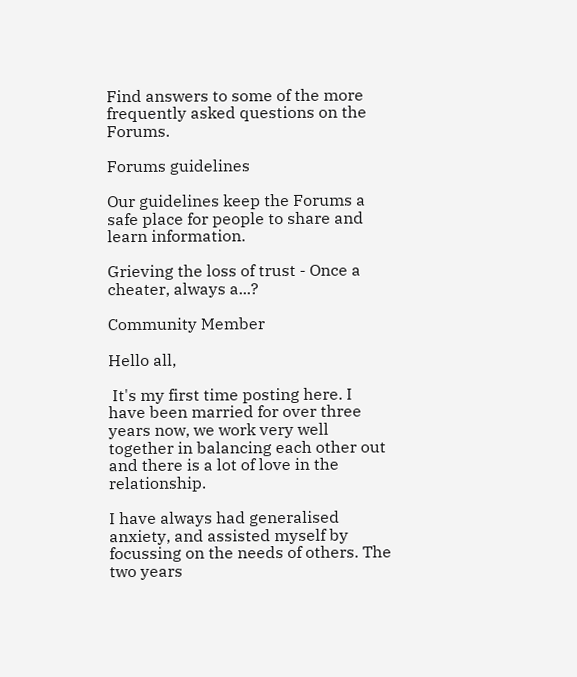Find answers to some of the more frequently asked questions on the Forums.

Forums guidelines

Our guidelines keep the Forums a safe place for people to share and learn information.

Grieving the loss of trust - Once a cheater, always a...?

Community Member

Hello all,

 It's my first time posting here. I have been married for over three years now, we work very well together in balancing each other out and there is a lot of love in the relationship.

I have always had generalised anxiety, and assisted myself by focussing on the needs of others. The two years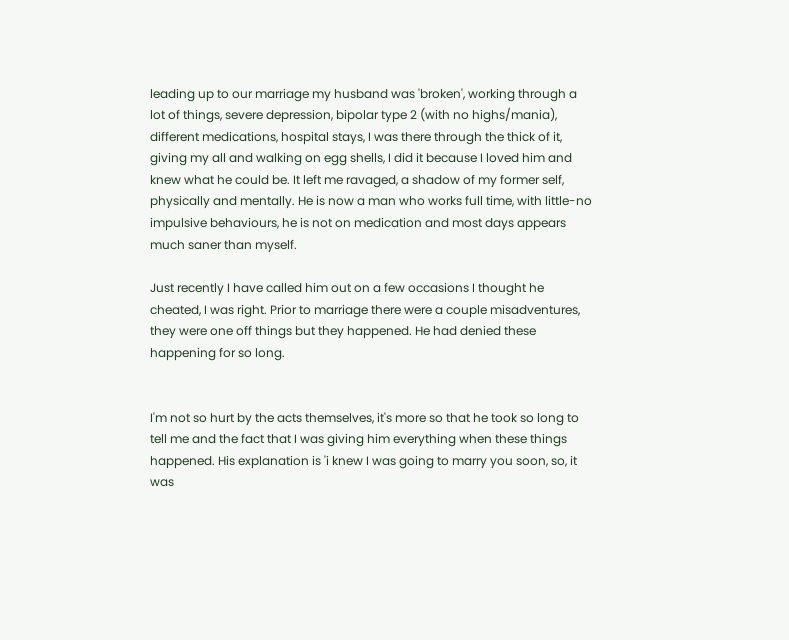leading up to our marriage my husband was 'broken', working through a lot of things, severe depression, bipolar type 2 (with no highs/mania), different medications, hospital stays, I was there through the thick of it, giving my all and walking on egg shells, I did it because I loved him and knew what he could be. It left me ravaged, a shadow of my former self, physically and mentally. He is now a man who works full time, with little-no impulsive behaviours, he is not on medication and most days appears much saner than myself.

Just recently I have called him out on a few occasions I thought he cheated, I was right. Prior to marriage there were a couple misadventures, they were one off things but they happened. He had denied these happening for so long.


I'm not so hurt by the acts themselves, it's more so that he took so long to tell me and the fact that I was giving him everything when these things happened. His explanation is 'i knew I was going to marry you soon, so, it was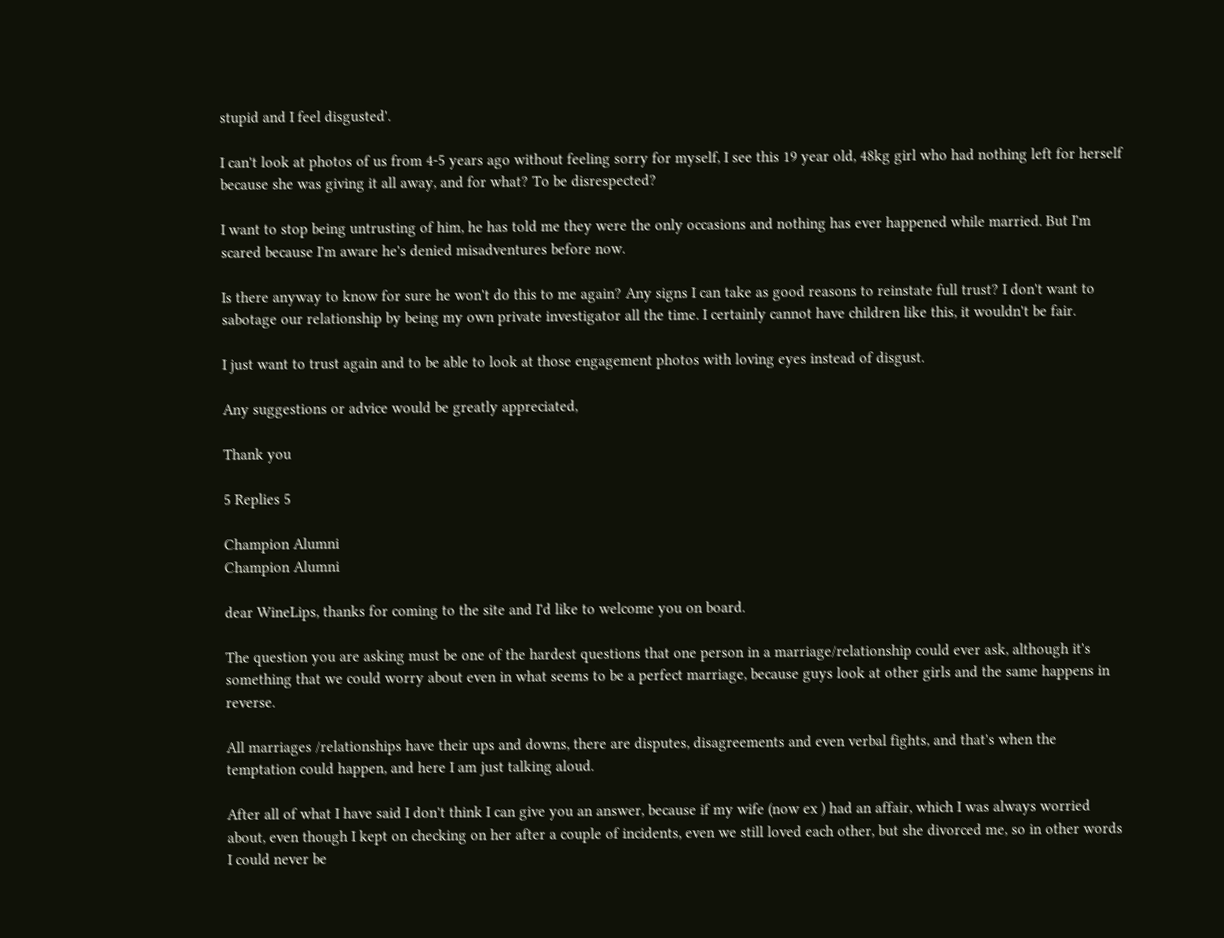stupid and I feel disgusted'.

I can't look at photos of us from 4-5 years ago without feeling sorry for myself, I see this 19 year old, 48kg girl who had nothing left for herself because she was giving it all away, and for what? To be disrespected?

I want to stop being untrusting of him, he has told me they were the only occasions and nothing has ever happened while married. But I'm scared because I'm aware he's denied misadventures before now.

Is there anyway to know for sure he won't do this to me again? Any signs I can take as good reasons to reinstate full trust? I don't want to sabotage our relationship by being my own private investigator all the time. I certainly cannot have children like this, it wouldn't be fair.

I just want to trust again and to be able to look at those engagement photos with loving eyes instead of disgust.

Any suggestions or advice would be greatly appreciated,

Thank you

5 Replies 5

Champion Alumni
Champion Alumni

dear WineLips, thanks for coming to the site and I'd like to welcome you on board.

The question you are asking must be one of the hardest questions that one person in a marriage/relationship could ever ask, although it's something that we could worry about even in what seems to be a perfect marriage, because guys look at other girls and the same happens in reverse.

All marriages /relationships have their ups and downs, there are disputes, disagreements and even verbal fights, and that's when the temptation could happen, and here I am just talking aloud.

After all of what I have said I don't think I can give you an answer, because if my wife (now ex ) had an affair, which I was always worried about, even though I kept on checking on her after a couple of incidents, even we still loved each other, but she divorced me, so in other words I could never be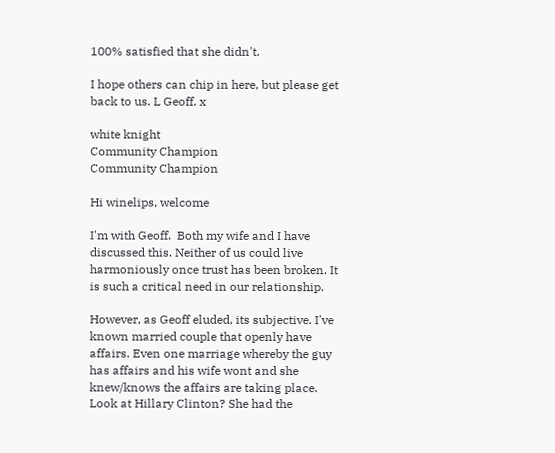100% satisfied that she didn't.

I hope others can chip in here, but please get back to us. L Geoff. x

white knight
Community Champion
Community Champion

Hi winelips, welcome

I'm with Geoff.  Both my wife and I have discussed this. Neither of us could live harmoniously once trust has been broken. It is such a critical need in our relationship.

However, as Geoff eluded, its subjective. I've known married couple that openly have affairs. Even one marriage whereby the guy has affairs and his wife wont and she knew/knows the affairs are taking place. Look at Hillary Clinton? She had the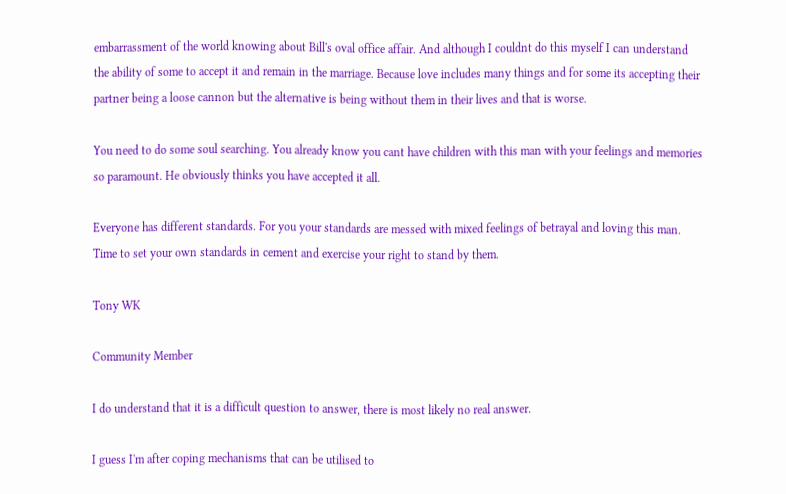embarrassment of the world knowing about Bill's oval office affair. And although I couldnt do this myself I can understand the ability of some to accept it and remain in the marriage. Because love includes many things and for some its accepting their partner being a loose cannon but the alternative is being without them in their lives and that is worse.

You need to do some soul searching. You already know you cant have children with this man with your feelings and memories so paramount. He obviously thinks you have accepted it all.

Everyone has different standards. For you your standards are messed with mixed feelings of betrayal and loving this man. Time to set your own standards in cement and exercise your right to stand by them.

Tony WK

Community Member

I do understand that it is a difficult question to answer, there is most likely no real answer.

I guess I'm after coping mechanisms that can be utilised to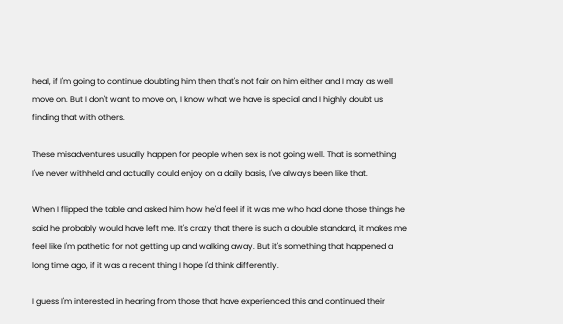heal, if I'm going to continue doubting him then that's not fair on him either and I may as well move on. But I don't want to move on, I know what we have is special and I highly doubt us finding that with others.

These misadventures usually happen for people when sex is not going well. That is something I've never withheld and actually could enjoy on a daily basis, I've always been like that.

When I flipped the table and asked him how he'd feel if it was me who had done those things he said he probably would have left me. It's crazy that there is such a double standard, it makes me feel like I'm pathetic for not getting up and walking away. But it's something that happened a long time ago, if it was a recent thing I hope I'd think differently.

I guess I'm interested in hearing from those that have experienced this and continued their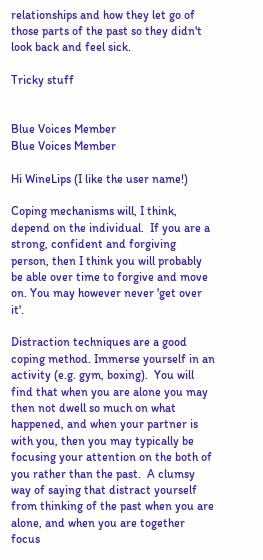relationships and how they let go of those parts of the past so they didn't look back and feel sick.

Tricky stuff


Blue Voices Member
Blue Voices Member

Hi WineLips (I like the user name!)

Coping mechanisms will, I think, depend on the individual.  If you are a strong, confident and forgiving person, then I think you will probably be able over time to forgive and move on. You may however never 'get over it'.

Distraction techniques are a good coping method. Immerse yourself in an activity (e.g. gym, boxing).  You will find that when you are alone you may then not dwell so much on what happened, and when your partner is with you, then you may typically be focusing your attention on the both of you rather than the past.  A clumsy way of saying that distract yourself from thinking of the past when you are alone, and when you are together focus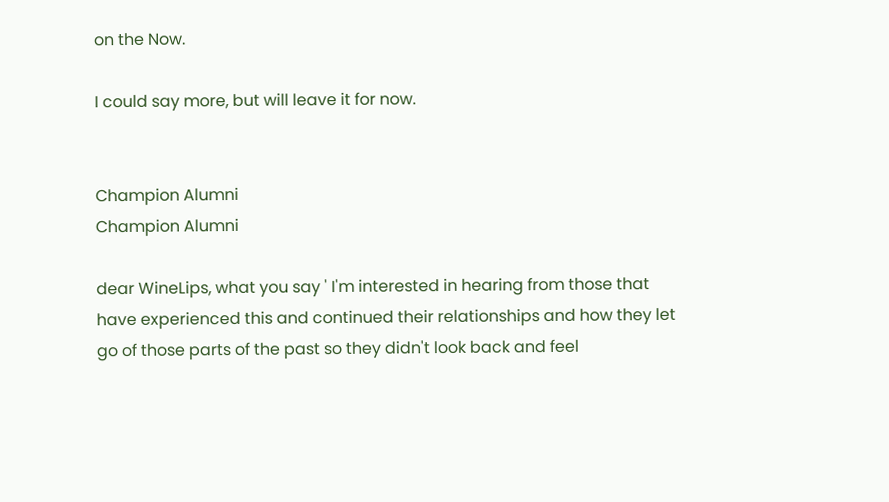on the Now.

I could say more, but will leave it for now.


Champion Alumni
Champion Alumni

dear WineLips, what you say ' I'm interested in hearing from those that have experienced this and continued their relationships and how they let go of those parts of the past so they didn't look back and feel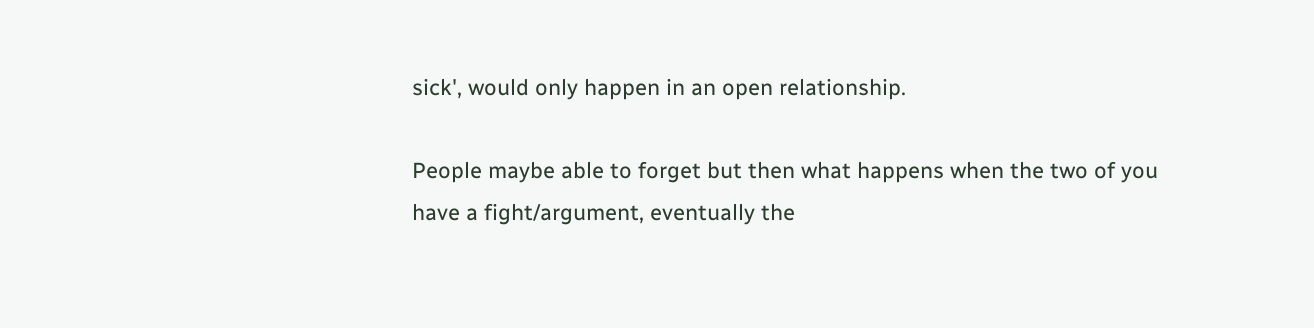sick', would only happen in an open relationship.

People maybe able to forget but then what happens when the two of you have a fight/argument, eventually the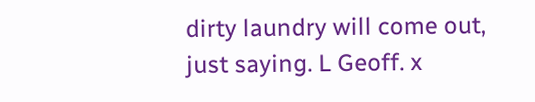dirty laundry will come out, just saying. L Geoff. x